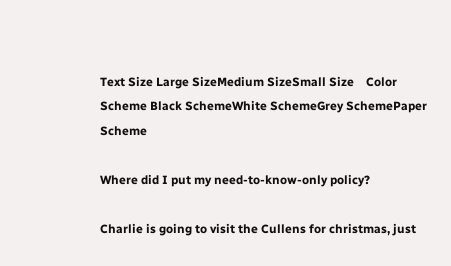Text Size Large SizeMedium SizeSmall Size    Color Scheme Black SchemeWhite SchemeGrey SchemePaper Scheme

Where did I put my need-to-know-only policy?

Charlie is going to visit the Cullens for christmas, just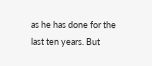as he has done for the last ten years. But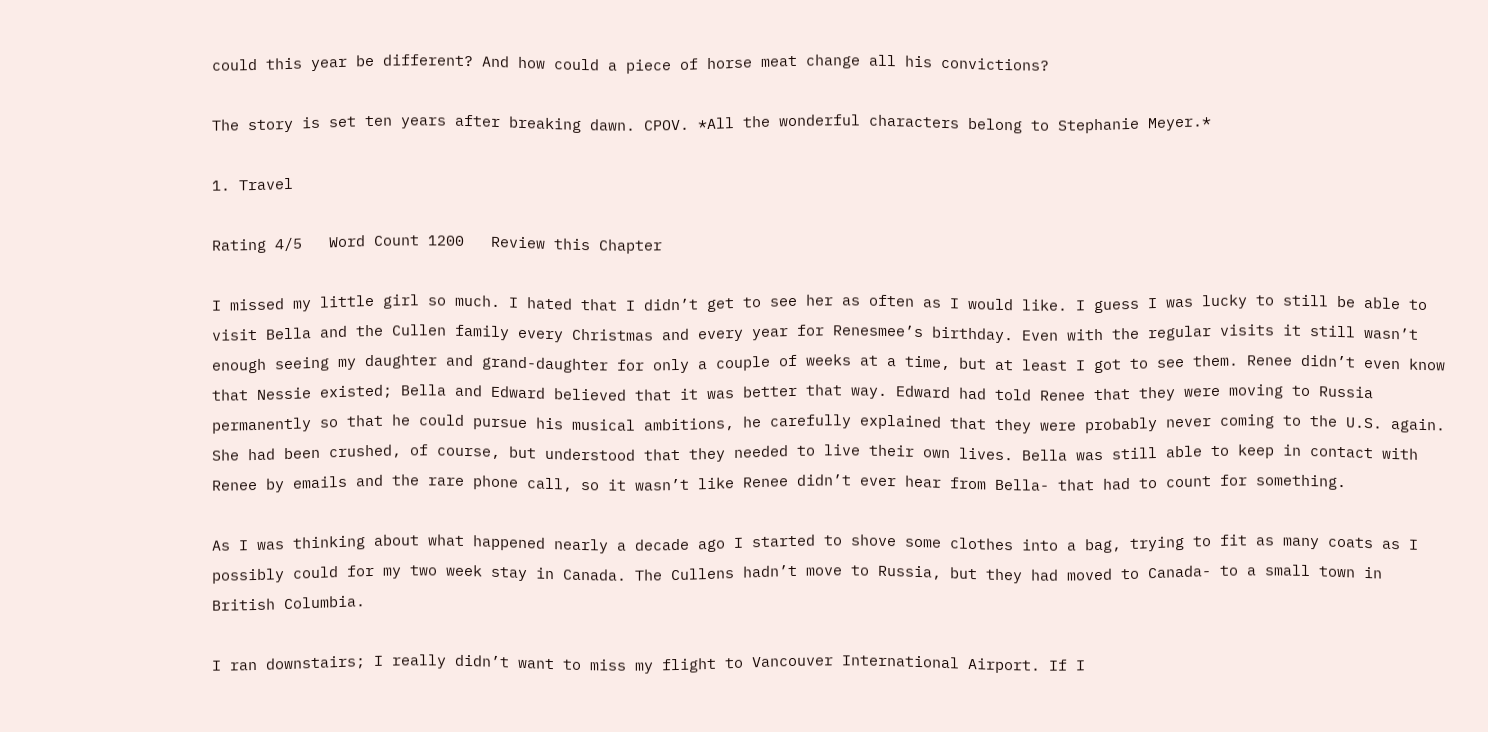could this year be different? And how could a piece of horse meat change all his convictions?

The story is set ten years after breaking dawn. CPOV. *All the wonderful characters belong to Stephanie Meyer.*

1. Travel

Rating 4/5   Word Count 1200   Review this Chapter

I missed my little girl so much. I hated that I didn’t get to see her as often as I would like. I guess I was lucky to still be able to visit Bella and the Cullen family every Christmas and every year for Renesmee’s birthday. Even with the regular visits it still wasn’t enough seeing my daughter and grand-daughter for only a couple of weeks at a time, but at least I got to see them. Renee didn’t even know that Nessie existed; Bella and Edward believed that it was better that way. Edward had told Renee that they were moving to Russia permanently so that he could pursue his musical ambitions, he carefully explained that they were probably never coming to the U.S. again. She had been crushed, of course, but understood that they needed to live their own lives. Bella was still able to keep in contact with Renee by emails and the rare phone call, so it wasn’t like Renee didn’t ever hear from Bella- that had to count for something.

As I was thinking about what happened nearly a decade ago I started to shove some clothes into a bag, trying to fit as many coats as I possibly could for my two week stay in Canada. The Cullens hadn’t move to Russia, but they had moved to Canada- to a small town in British Columbia.

I ran downstairs; I really didn’t want to miss my flight to Vancouver International Airport. If I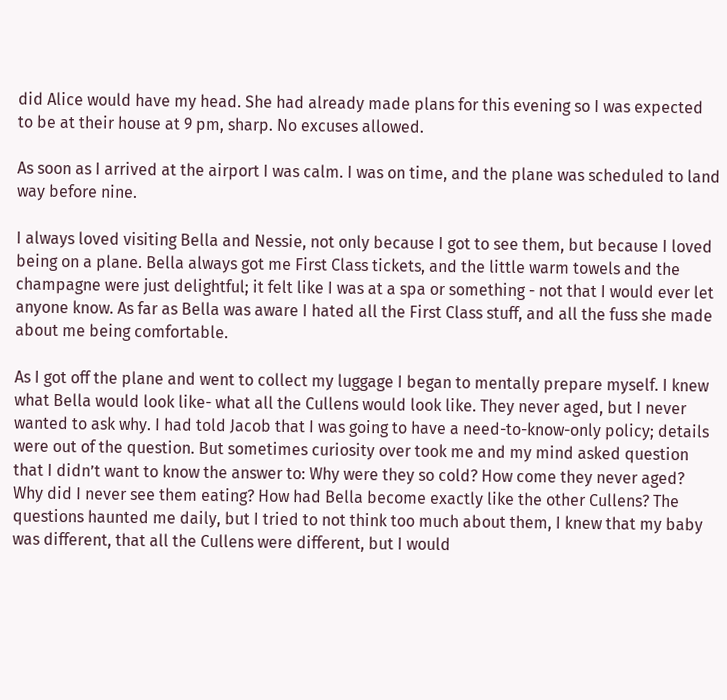did Alice would have my head. She had already made plans for this evening so I was expected to be at their house at 9 pm, sharp. No excuses allowed.

As soon as I arrived at the airport I was calm. I was on time, and the plane was scheduled to land way before nine.

I always loved visiting Bella and Nessie, not only because I got to see them, but because I loved being on a plane. Bella always got me First Class tickets, and the little warm towels and the champagne were just delightful; it felt like I was at a spa or something - not that I would ever let anyone know. As far as Bella was aware I hated all the First Class stuff, and all the fuss she made about me being comfortable.

As I got off the plane and went to collect my luggage I began to mentally prepare myself. I knew what Bella would look like- what all the Cullens would look like. They never aged, but I never wanted to ask why. I had told Jacob that I was going to have a need-to-know-only policy; details were out of the question. But sometimes curiosity over took me and my mind asked question that I didn’t want to know the answer to: Why were they so cold? How come they never aged? Why did I never see them eating? How had Bella become exactly like the other Cullens? The questions haunted me daily, but I tried to not think too much about them, I knew that my baby was different, that all the Cullens were different, but I would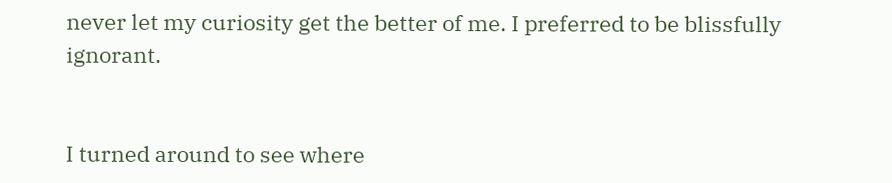never let my curiosity get the better of me. I preferred to be blissfully ignorant.


I turned around to see where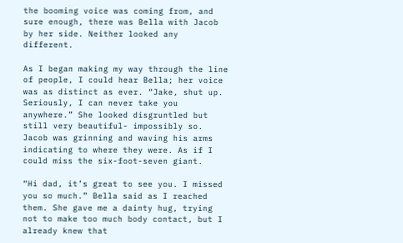the booming voice was coming from, and sure enough, there was Bella with Jacob by her side. Neither looked any different.

As I began making my way through the line of people, I could hear Bella; her voice was as distinct as ever. “Jake, shut up. Seriously, I can never take you anywhere.” She looked disgruntled but still very beautiful- impossibly so. Jacob was grinning and waving his arms indicating to where they were. As if I could miss the six-foot-seven giant.

“Hi dad, it’s great to see you. I missed you so much.” Bella said as I reached them. She gave me a dainty hug, trying not to make too much body contact, but I already knew that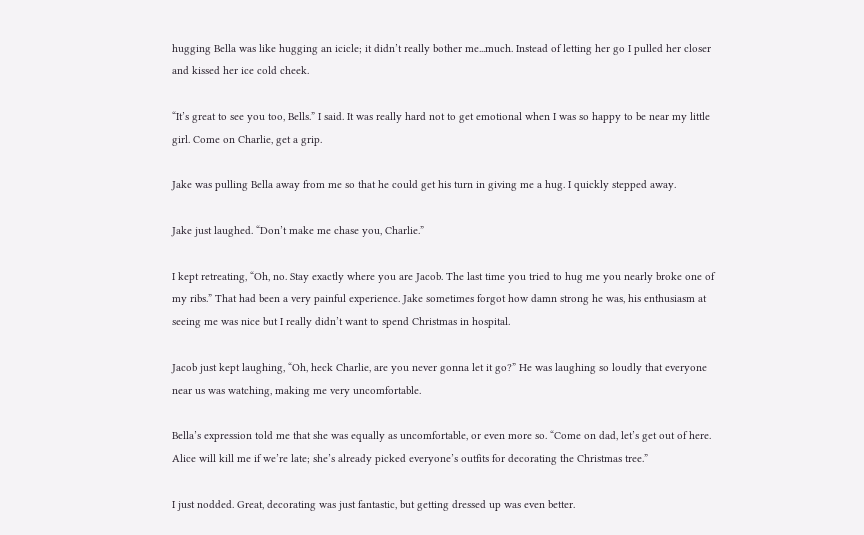hugging Bella was like hugging an icicle; it didn’t really bother me...much. Instead of letting her go I pulled her closer and kissed her ice cold cheek.

“It’s great to see you too, Bells.” I said. It was really hard not to get emotional when I was so happy to be near my little girl. Come on Charlie, get a grip.

Jake was pulling Bella away from me so that he could get his turn in giving me a hug. I quickly stepped away.

Jake just laughed. “Don’t make me chase you, Charlie.”

I kept retreating, “Oh, no. Stay exactly where you are Jacob. The last time you tried to hug me you nearly broke one of my ribs.” That had been a very painful experience. Jake sometimes forgot how damn strong he was, his enthusiasm at seeing me was nice but I really didn’t want to spend Christmas in hospital.

Jacob just kept laughing, “Oh, heck Charlie, are you never gonna let it go?” He was laughing so loudly that everyone near us was watching, making me very uncomfortable.

Bella’s expression told me that she was equally as uncomfortable, or even more so. “Come on dad, let’s get out of here. Alice will kill me if we’re late; she’s already picked everyone’s outfits for decorating the Christmas tree.”

I just nodded. Great, decorating was just fantastic, but getting dressed up was even better.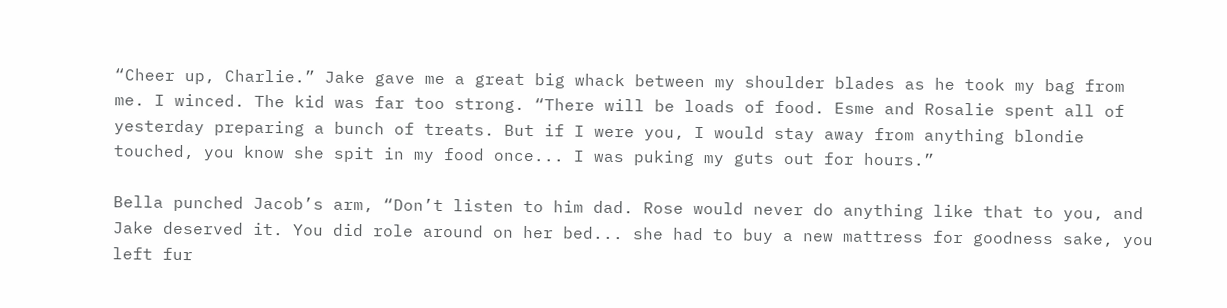“Cheer up, Charlie.” Jake gave me a great big whack between my shoulder blades as he took my bag from me. I winced. The kid was far too strong. “There will be loads of food. Esme and Rosalie spent all of yesterday preparing a bunch of treats. But if I were you, I would stay away from anything blondie touched, you know she spit in my food once... I was puking my guts out for hours.”

Bella punched Jacob’s arm, “Don’t listen to him dad. Rose would never do anything like that to you, and Jake deserved it. You did role around on her bed... she had to buy a new mattress for goodness sake, you left fur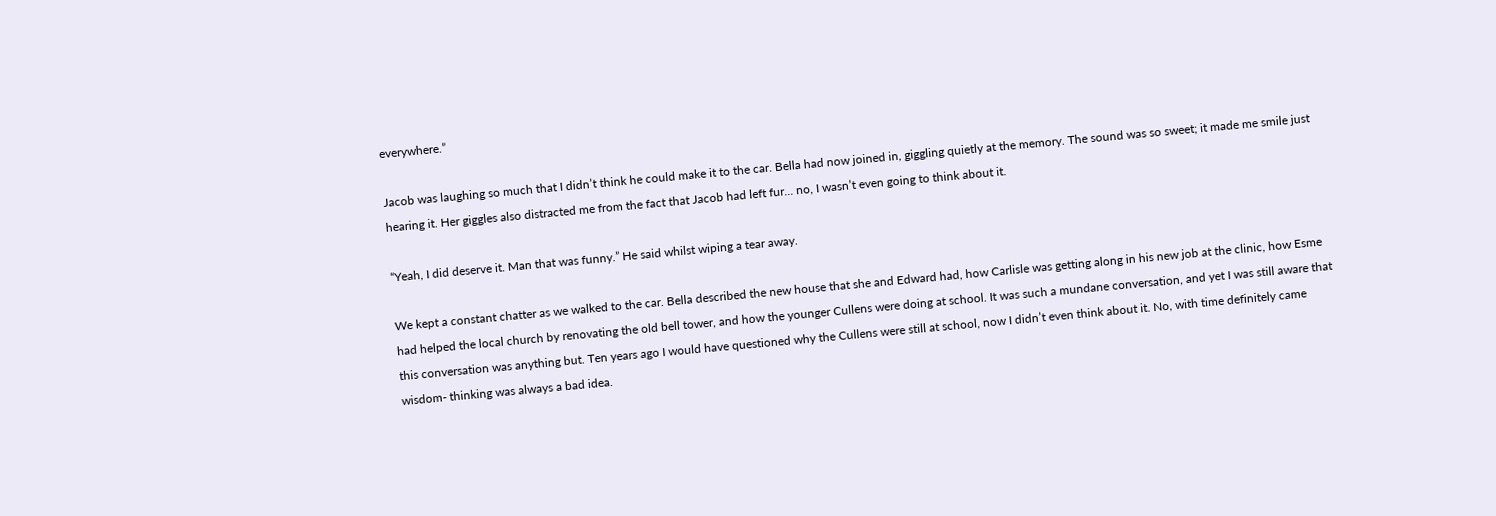everywhere.”

Jacob was laughing so much that I didn’t think he could make it to the car. Bella had now joined in, giggling quietly at the memory. The sound was so sweet; it made me smile just hearing it. Her giggles also distracted me from the fact that Jacob had left fur... no, I wasn’t even going to think about it.

“Yeah, I did deserve it. Man that was funny.” He said whilst wiping a tear away.

We kept a constant chatter as we walked to the car. Bella described the new house that she and Edward had, how Carlisle was getting along in his new job at the clinic, how Esme had helped the local church by renovating the old bell tower, and how the younger Cullens were doing at school. It was such a mundane conversation, and yet I was still aware that this conversation was anything but. Ten years ago I would have questioned why the Cullens were still at school, now I didn’t even think about it. No, with time definitely came wisdom- thinking was always a bad idea.